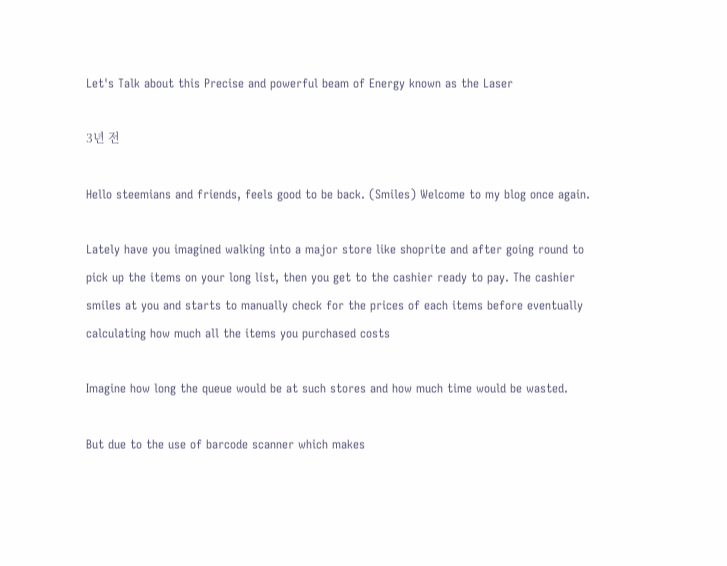Let's Talk about this Precise and powerful beam of Energy known as the Laser

3년 전

Hello steemians and friends, feels good to be back. (Smiles) Welcome to my blog once again.

Lately have you imagined walking into a major store like shoprite and after going round to pick up the items on your long list, then you get to the cashier ready to pay. The cashier smiles at you and starts to manually check for the prices of each items before eventually calculating how much all the items you purchased costs

Imagine how long the queue would be at such stores and how much time would be wasted.

But due to the use of barcode scanner which makes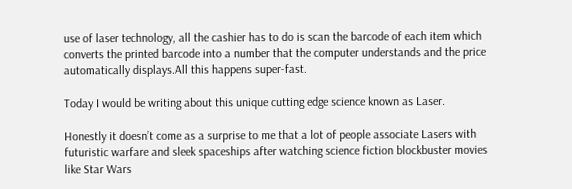use of laser technology, all the cashier has to do is scan the barcode of each item which converts the printed barcode into a number that the computer understands and the price automatically displays.All this happens super-fast.

Today I would be writing about this unique cutting edge science known as Laser.

Honestly it doesn’t come as a surprise to me that a lot of people associate Lasers with futuristic warfare and sleek spaceships after watching science fiction blockbuster movies like Star Wars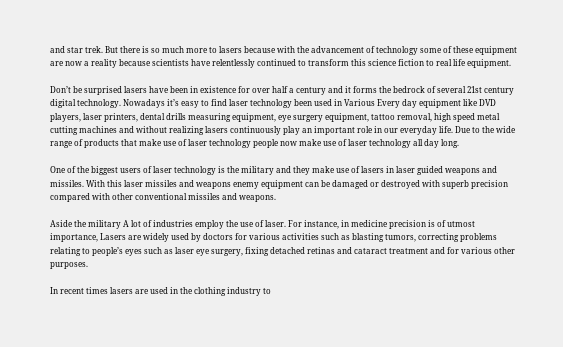and star trek. But there is so much more to lasers because with the advancement of technology some of these equipment are now a reality because scientists have relentlessly continued to transform this science fiction to real life equipment.

Don’t be surprised lasers have been in existence for over half a century and it forms the bedrock of several 21st century digital technology. Nowadays it’s easy to find laser technology been used in Various Every day equipment like DVD players, laser printers, dental drills measuring equipment, eye surgery equipment, tattoo removal, high speed metal cutting machines and without realizing lasers continuously play an important role in our everyday life. Due to the wide range of products that make use of laser technology people now make use of laser technology all day long.

One of the biggest users of laser technology is the military and they make use of lasers in laser guided weapons and missiles. With this laser missiles and weapons enemy equipment can be damaged or destroyed with superb precision compared with other conventional missiles and weapons.

Aside the military A lot of industries employ the use of laser. For instance, in medicine precision is of utmost importance, Lasers are widely used by doctors for various activities such as blasting tumors, correcting problems relating to people’s eyes such as laser eye surgery, fixing detached retinas and cataract treatment and for various other purposes.

In recent times lasers are used in the clothing industry to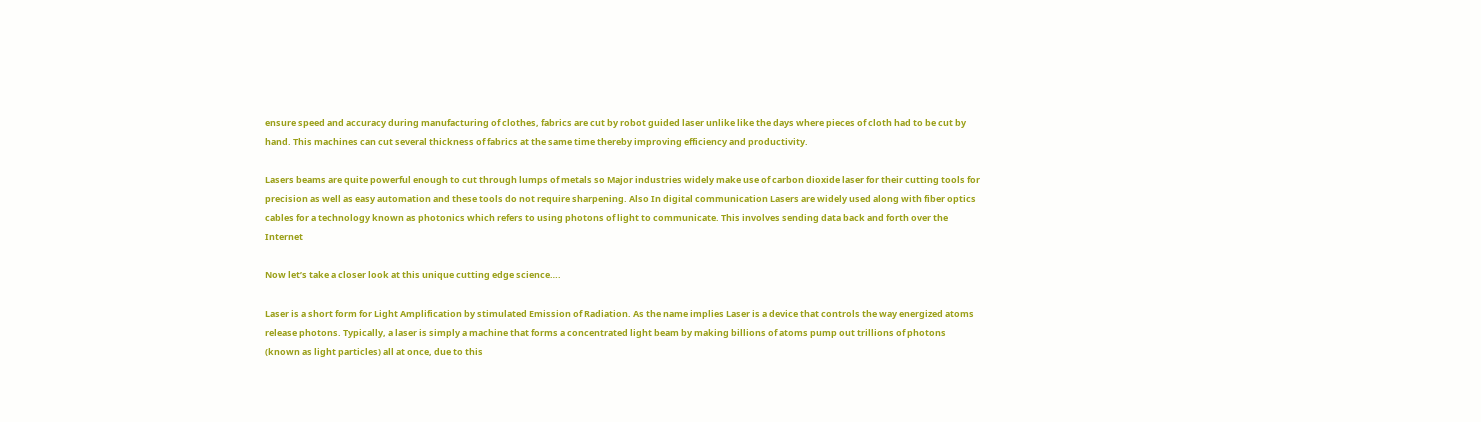ensure speed and accuracy during manufacturing of clothes, fabrics are cut by robot guided laser unlike like the days where pieces of cloth had to be cut by hand. This machines can cut several thickness of fabrics at the same time thereby improving efficiency and productivity.

Lasers beams are quite powerful enough to cut through lumps of metals so Major industries widely make use of carbon dioxide laser for their cutting tools for precision as well as easy automation and these tools do not require sharpening. Also In digital communication Lasers are widely used along with fiber optics cables for a technology known as photonics which refers to using photons of light to communicate. This involves sending data back and forth over the Internet

Now let’s take a closer look at this unique cutting edge science….

Laser is a short form for Light Amplification by stimulated Emission of Radiation. As the name implies Laser is a device that controls the way energized atoms release photons. Typically, a laser is simply a machine that forms a concentrated light beam by making billions of atoms pump out trillions of photons (known as light particles) all at once, due to this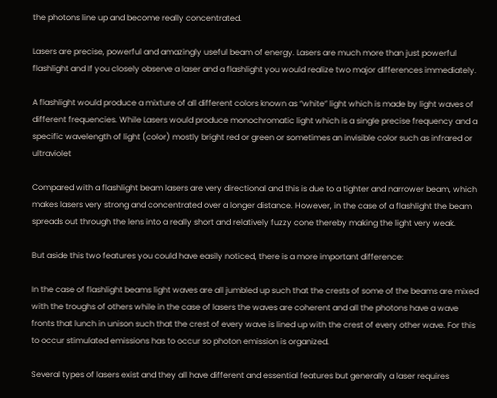the photons line up and become really concentrated.

Lasers are precise, powerful and amazingly useful beam of energy. Lasers are much more than just powerful flashlight and If you closely observe a laser and a flashlight you would realize two major differences immediately.

A flashlight would produce a mixture of all different colors known as “white” light which is made by light waves of different frequencies. While Lasers would produce monochromatic light which is a single precise frequency and a specific wavelength of light (color) mostly bright red or green or sometimes an invisible color such as infrared or ultraviolet

Compared with a flashlight beam lasers are very directional and this is due to a tighter and narrower beam, which makes lasers very strong and concentrated over a longer distance. However, in the case of a flashlight the beam spreads out through the lens into a really short and relatively fuzzy cone thereby making the light very weak.

But aside this two features you could have easily noticed, there is a more important difference:

In the case of flashlight beams light waves are all jumbled up such that the crests of some of the beams are mixed with the troughs of others while in the case of lasers the waves are coherent and all the photons have a wave fronts that lunch in unison such that the crest of every wave is lined up with the crest of every other wave. For this to occur stimulated emissions has to occur so photon emission is organized.

Several types of lasers exist and they all have different and essential features but generally a laser requires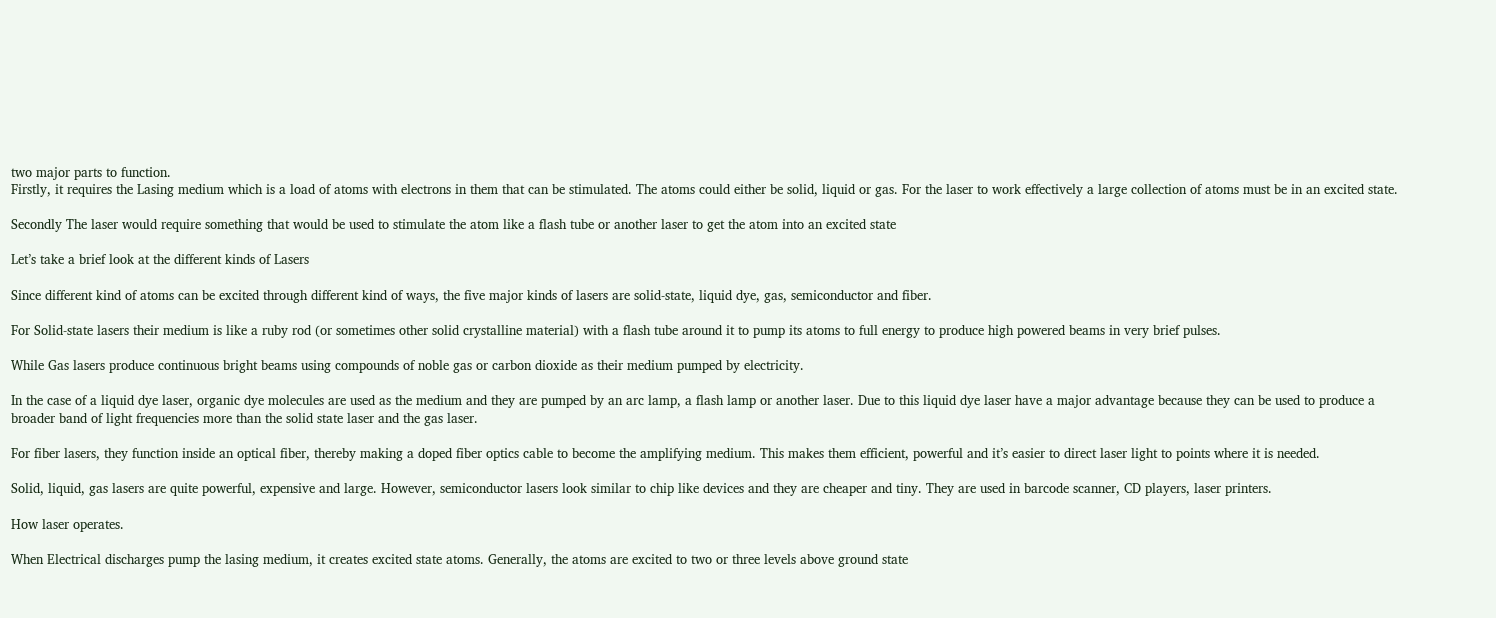two major parts to function.
Firstly, it requires the Lasing medium which is a load of atoms with electrons in them that can be stimulated. The atoms could either be solid, liquid or gas. For the laser to work effectively a large collection of atoms must be in an excited state.

Secondly The laser would require something that would be used to stimulate the atom like a flash tube or another laser to get the atom into an excited state

Let’s take a brief look at the different kinds of Lasers

Since different kind of atoms can be excited through different kind of ways, the five major kinds of lasers are solid-state, liquid dye, gas, semiconductor and fiber.

For Solid-state lasers their medium is like a ruby rod (or sometimes other solid crystalline material) with a flash tube around it to pump its atoms to full energy to produce high powered beams in very brief pulses.

While Gas lasers produce continuous bright beams using compounds of noble gas or carbon dioxide as their medium pumped by electricity.

In the case of a liquid dye laser, organic dye molecules are used as the medium and they are pumped by an arc lamp, a flash lamp or another laser. Due to this liquid dye laser have a major advantage because they can be used to produce a broader band of light frequencies more than the solid state laser and the gas laser.

For fiber lasers, they function inside an optical fiber, thereby making a doped fiber optics cable to become the amplifying medium. This makes them efficient, powerful and it’s easier to direct laser light to points where it is needed.

Solid, liquid, gas lasers are quite powerful, expensive and large. However, semiconductor lasers look similar to chip like devices and they are cheaper and tiny. They are used in barcode scanner, CD players, laser printers.

How laser operates.

When Electrical discharges pump the lasing medium, it creates excited state atoms. Generally, the atoms are excited to two or three levels above ground state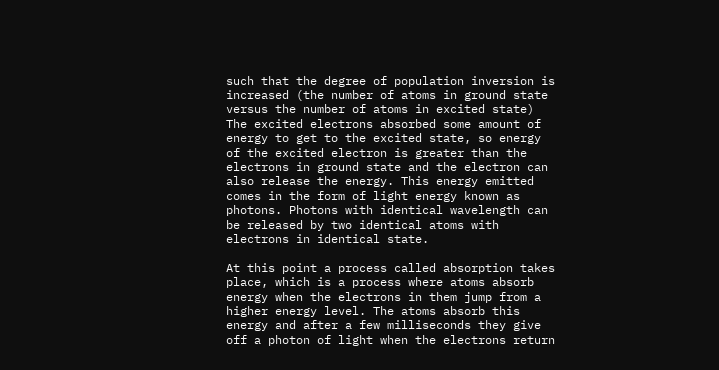such that the degree of population inversion is increased (the number of atoms in ground state versus the number of atoms in excited state)
The excited electrons absorbed some amount of energy to get to the excited state, so energy of the excited electron is greater than the electrons in ground state and the electron can also release the energy. This energy emitted comes in the form of light energy known as photons. Photons with identical wavelength can be released by two identical atoms with electrons in identical state.

At this point a process called absorption takes place, which is a process where atoms absorb energy when the electrons in them jump from a higher energy level. The atoms absorb this energy and after a few milliseconds they give off a photon of light when the electrons return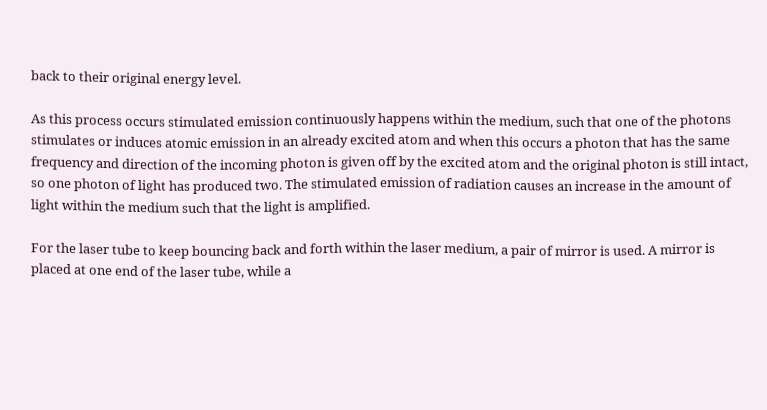back to their original energy level.

As this process occurs stimulated emission continuously happens within the medium, such that one of the photons stimulates or induces atomic emission in an already excited atom and when this occurs a photon that has the same frequency and direction of the incoming photon is given off by the excited atom and the original photon is still intact, so one photon of light has produced two. The stimulated emission of radiation causes an increase in the amount of light within the medium such that the light is amplified.

For the laser tube to keep bouncing back and forth within the laser medium, a pair of mirror is used. A mirror is placed at one end of the laser tube, while a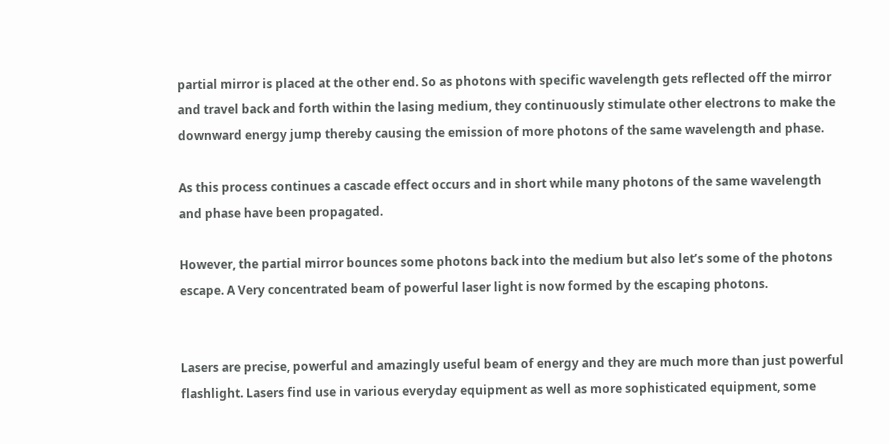partial mirror is placed at the other end. So as photons with specific wavelength gets reflected off the mirror and travel back and forth within the lasing medium, they continuously stimulate other electrons to make the downward energy jump thereby causing the emission of more photons of the same wavelength and phase.

As this process continues a cascade effect occurs and in short while many photons of the same wavelength and phase have been propagated.

However, the partial mirror bounces some photons back into the medium but also let’s some of the photons escape. A Very concentrated beam of powerful laser light is now formed by the escaping photons.


Lasers are precise, powerful and amazingly useful beam of energy and they are much more than just powerful flashlight. Lasers find use in various everyday equipment as well as more sophisticated equipment, some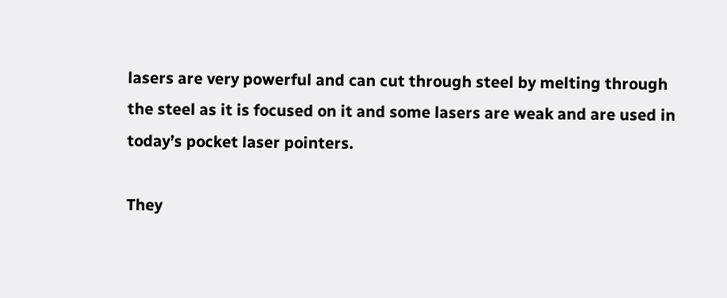lasers are very powerful and can cut through steel by melting through the steel as it is focused on it and some lasers are weak and are used in today’s pocket laser pointers.

They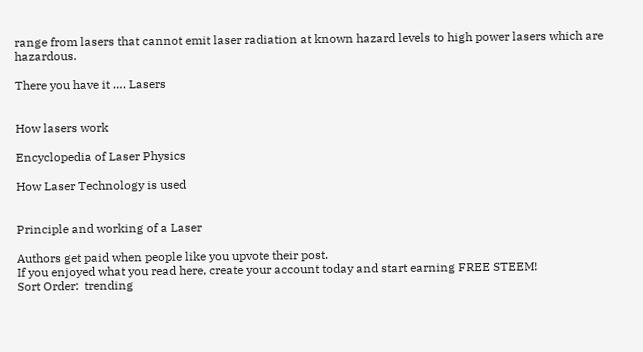range from lasers that cannot emit laser radiation at known hazard levels to high power lasers which are hazardous.

There you have it …. Lasers


How lasers work

Encyclopedia of Laser Physics

How Laser Technology is used


Principle and working of a Laser

Authors get paid when people like you upvote their post.
If you enjoyed what you read here, create your account today and start earning FREE STEEM!
Sort Order:  trending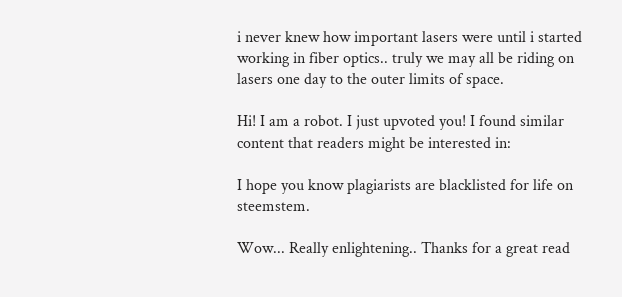i never knew how important lasers were until i started working in fiber optics.. truly we may all be riding on lasers one day to the outer limits of space.

Hi! I am a robot. I just upvoted you! I found similar content that readers might be interested in:

I hope you know plagiarists are blacklisted for life on steemstem.

Wow... Really enlightening.. Thanks for a great read